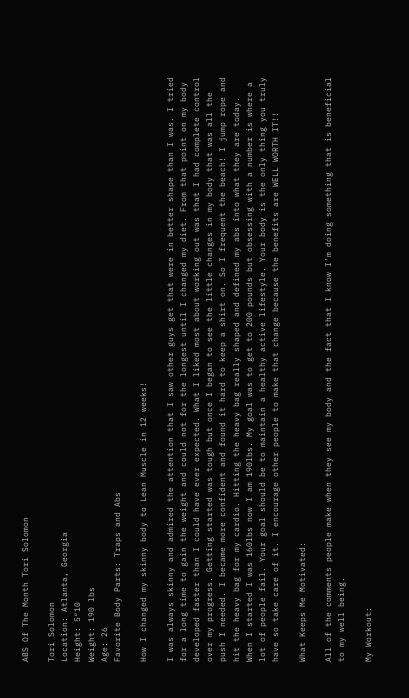ABS Of The Month Tori Solomon

Tori Solomon
Location: Atlanta, Georgia
Height: 5″10
Weight: 190 lbs
Age: 26
Favorite Body Parts: Traps and Abs

How I changed my skinny body to Lean Muscle in 12 weeks!

I was always skinny and admired the attention that I saw other guys get that were in better shape than I was. I tried for a long time to gain the weight and could not for the longest until I changed my diet. From that point on my body developed faster than I could have ever expected. What I liked most about working out was that I had complete control over my progress. Getting started was tough but once I began to see the little changes in my body that was all the push I needed. I became more confident and found it hard to keep a shirt on. So I frequent the beach! I jump rope and hit the heavy bag for my cardio. Hitting the heavy bag really shaped and defined my abs into what they are today. When I started I was 160lbs now I am 190lbs. My goal was to get to 200 pounds but obsessing with a number is where a lot of people fail. Your goal should be to maintain a healthy active lifestyle. Your body is the only thing you truly have so take care of it. I encourage other people to make that change because the benefits are WELL WORTH IT!!

What Keeps Me Motivated:

All of the comments people make when they see my body and the fact that I know I’m doing something that is beneficial to my well being.

My Workout: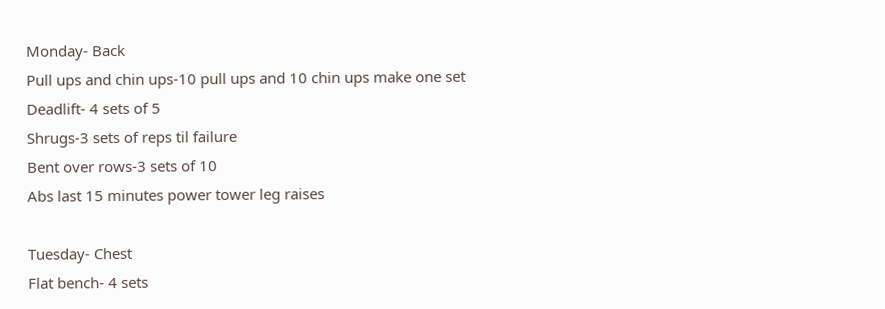Monday- Back
Pull ups and chin ups-10 pull ups and 10 chin ups make one set
Deadlift- 4 sets of 5
Shrugs-3 sets of reps til failure
Bent over rows-3 sets of 10
Abs last 15 minutes power tower leg raises

Tuesday- Chest
Flat bench- 4 sets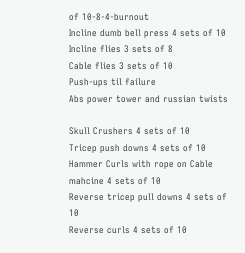of 10-8-4-burnout
Incline dumb bell press 4 sets of 10
Incline flies 3 sets of 8
Cable flies 3 sets of 10
Push-ups til failure
Abs power tower and russian twists

Skull Crushers 4 sets of 10
Tricep push downs 4 sets of 10
Hammer Curls with rope on Cable mahcine 4 sets of 10
Reverse tricep pull downs 4 sets of 10
Reverse curls 4 sets of 10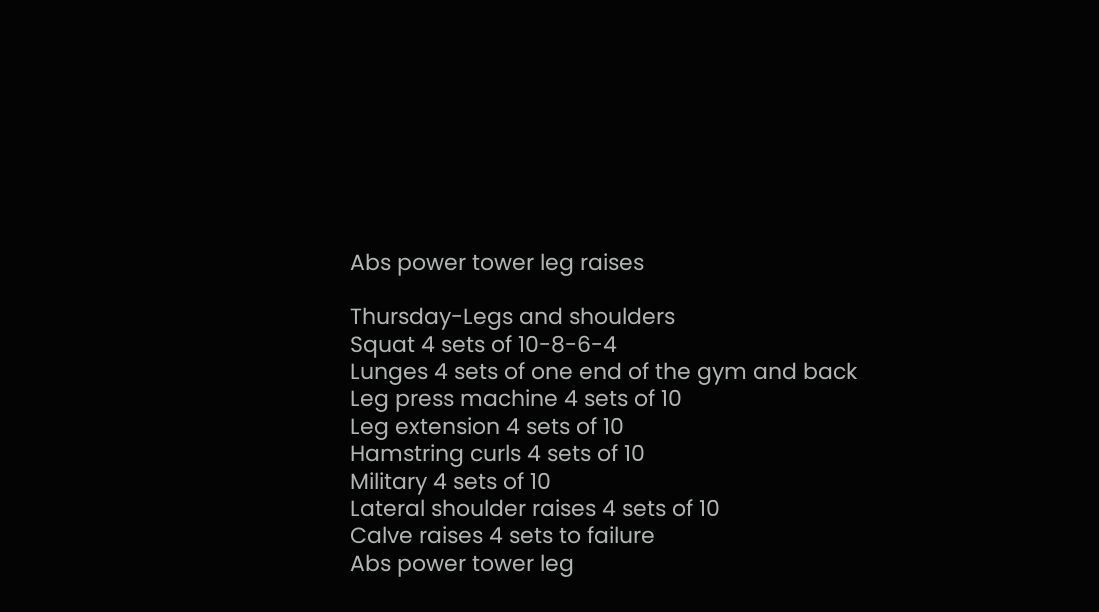Abs power tower leg raises

Thursday-Legs and shoulders
Squat 4 sets of 10-8-6-4
Lunges 4 sets of one end of the gym and back
Leg press machine 4 sets of 10
Leg extension 4 sets of 10
Hamstring curls 4 sets of 10
Military 4 sets of 10
Lateral shoulder raises 4 sets of 10
Calve raises 4 sets to failure
Abs power tower leg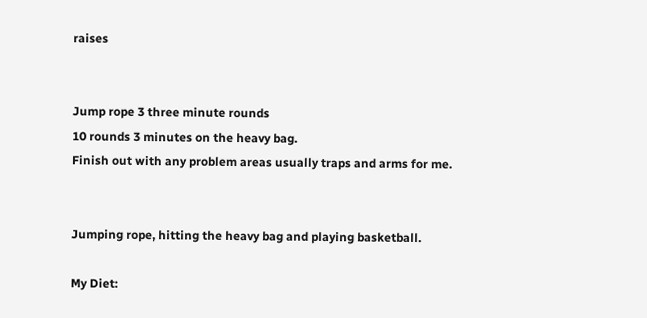raises


Jump rope 3 three minute rounds
10 rounds 3 minutes on the heavy bag.
Finish out with any problem areas usually traps and arms for me.


Jumping rope, hitting the heavy bag and playing basketball.

My Diet: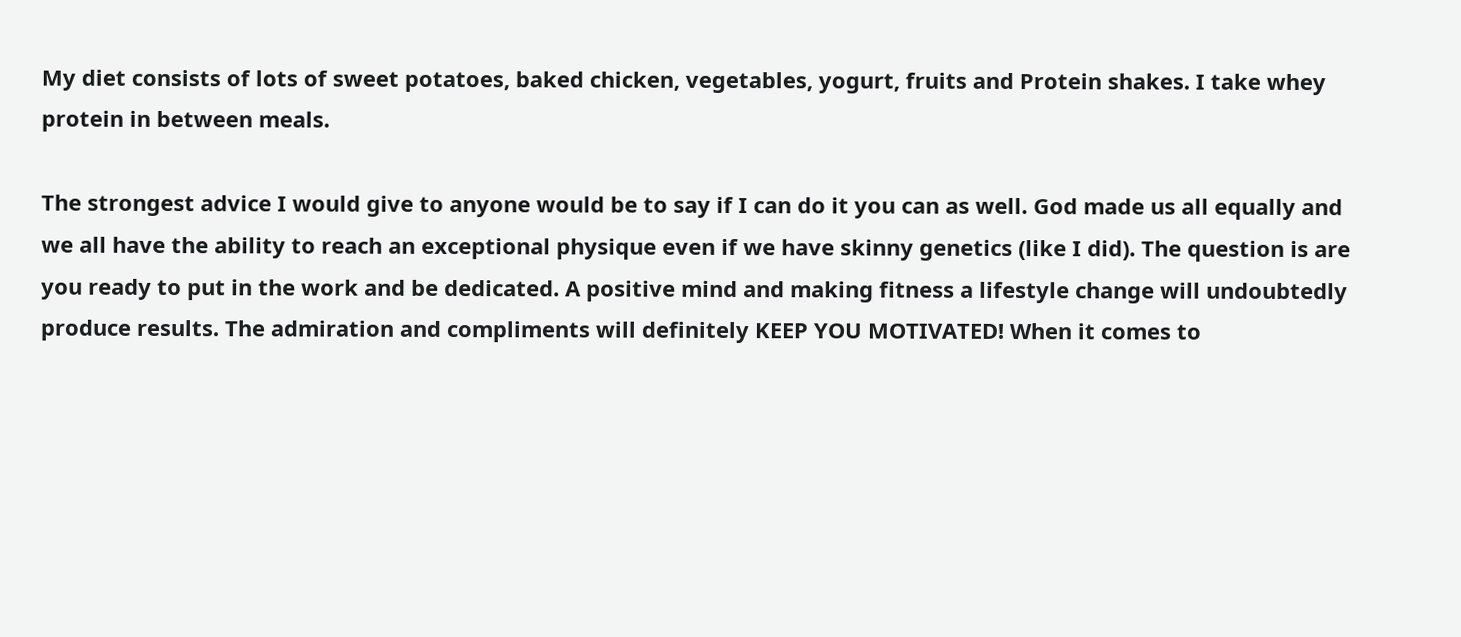My diet consists of lots of sweet potatoes, baked chicken, vegetables, yogurt, fruits and Protein shakes. I take whey protein in between meals.

The strongest advice I would give to anyone would be to say if I can do it you can as well. God made us all equally and we all have the ability to reach an exceptional physique even if we have skinny genetics (like I did). The question is are you ready to put in the work and be dedicated. A positive mind and making fitness a lifestyle change will undoubtedly produce results. The admiration and compliments will definitely KEEP YOU MOTIVATED! When it comes to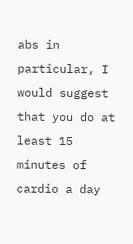abs in particular, I would suggest that you do at least 15 minutes of cardio a day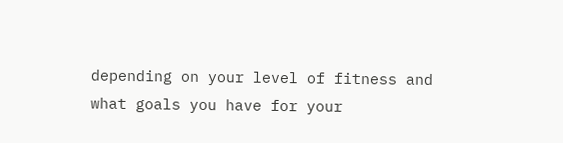depending on your level of fitness and what goals you have for your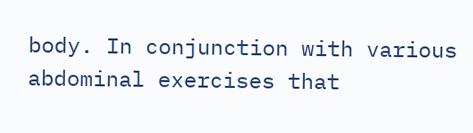body. In conjunction with various abdominal exercises that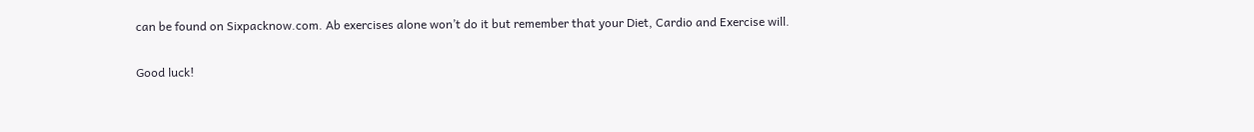can be found on Sixpacknow.com. Ab exercises alone won’t do it but remember that your Diet, Cardio and Exercise will.

Good luck!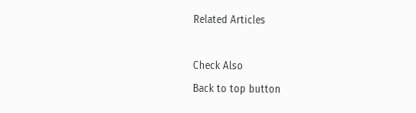Related Articles

Check Also
Back to top button